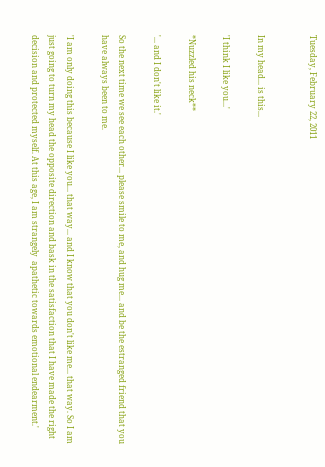Tuesday, February 22, 2011


In my head... is this...

'I think I like you...'

*Nuzzled his neck**

'... and I don't like it.'

So the next time we see each other... please smile to me, and hug me... and be the estranged friend that you have always been to me.

'I am only doing this because I like you... that way... and I know that you don't like me... that way. So I am just going to turn my head the opposite direction and bask in the satisfaction that I have made the right decision and protected myself. At this age, I am strangely  apathetic towards emotional endearment.'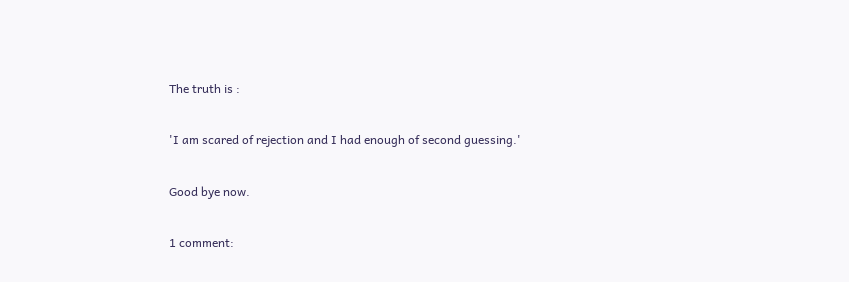The truth is :

'I am scared of rejection and I had enough of second guessing.'

Good bye now.

1 comment: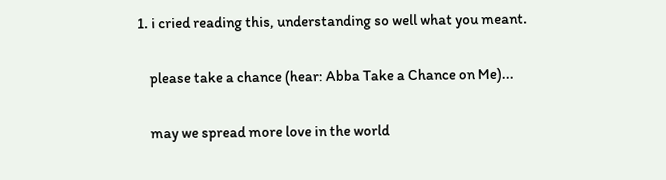1. i cried reading this, understanding so well what you meant.

    please take a chance (hear: Abba Take a Chance on Me)...

    may we spread more love in the world